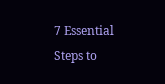7 Essential Steps to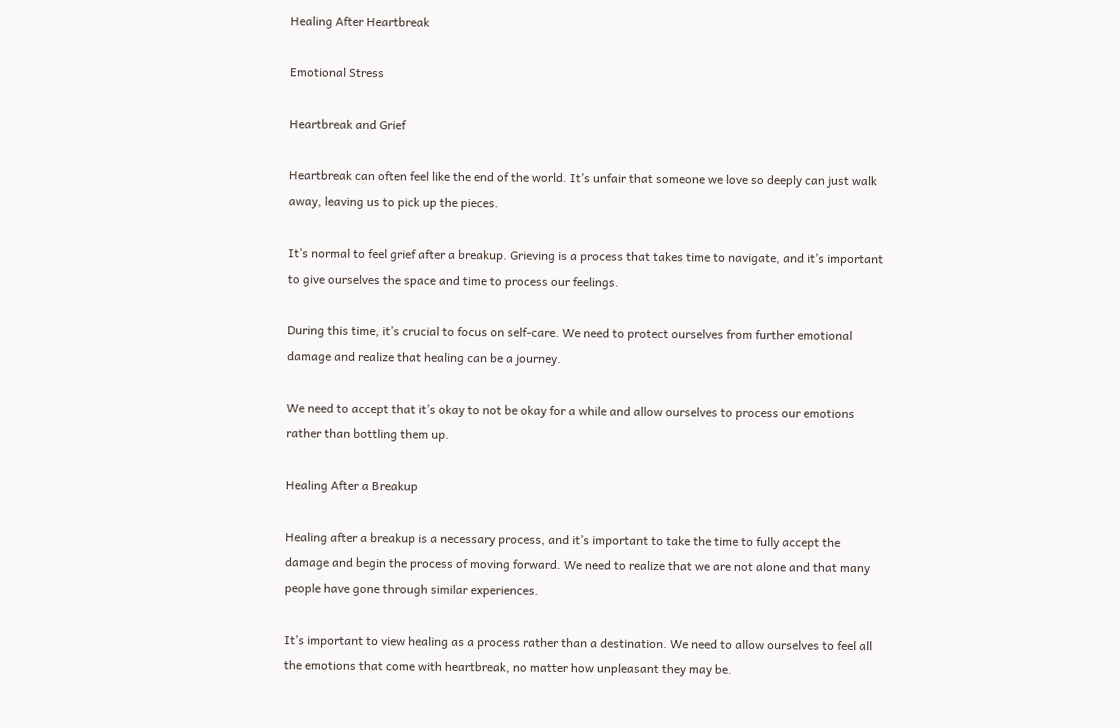Healing After Heartbreak

Emotional Stress

Heartbreak and Grief

Heartbreak can often feel like the end of the world. It’s unfair that someone we love so deeply can just walk away, leaving us to pick up the pieces.

It’s normal to feel grief after a breakup. Grieving is a process that takes time to navigate, and it’s important to give ourselves the space and time to process our feelings.

During this time, it’s crucial to focus on self-care. We need to protect ourselves from further emotional damage and realize that healing can be a journey.

We need to accept that it’s okay to not be okay for a while and allow ourselves to process our emotions rather than bottling them up.

Healing After a Breakup

Healing after a breakup is a necessary process, and it’s important to take the time to fully accept the damage and begin the process of moving forward. We need to realize that we are not alone and that many people have gone through similar experiences.

It’s important to view healing as a process rather than a destination. We need to allow ourselves to feel all the emotions that come with heartbreak, no matter how unpleasant they may be.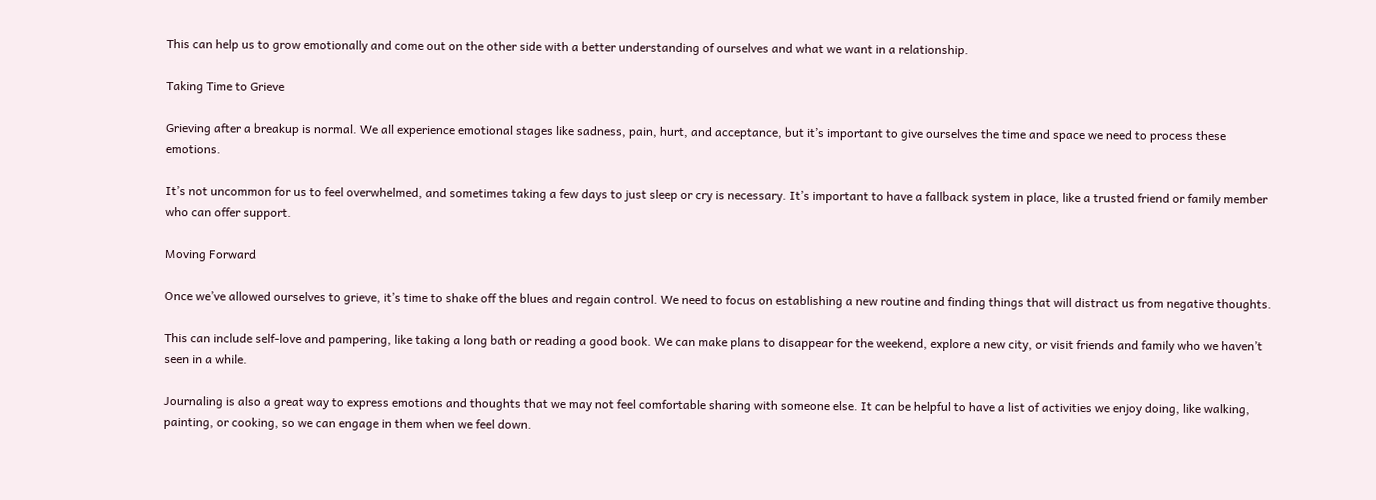This can help us to grow emotionally and come out on the other side with a better understanding of ourselves and what we want in a relationship.

Taking Time to Grieve

Grieving after a breakup is normal. We all experience emotional stages like sadness, pain, hurt, and acceptance, but it’s important to give ourselves the time and space we need to process these emotions.

It’s not uncommon for us to feel overwhelmed, and sometimes taking a few days to just sleep or cry is necessary. It’s important to have a fallback system in place, like a trusted friend or family member who can offer support.

Moving Forward

Once we’ve allowed ourselves to grieve, it’s time to shake off the blues and regain control. We need to focus on establishing a new routine and finding things that will distract us from negative thoughts.

This can include self-love and pampering, like taking a long bath or reading a good book. We can make plans to disappear for the weekend, explore a new city, or visit friends and family who we haven’t seen in a while.

Journaling is also a great way to express emotions and thoughts that we may not feel comfortable sharing with someone else. It can be helpful to have a list of activities we enjoy doing, like walking, painting, or cooking, so we can engage in them when we feel down.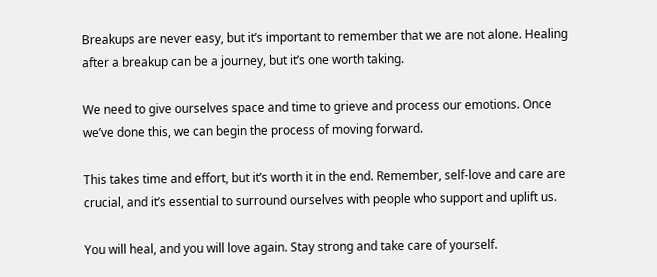Breakups are never easy, but it’s important to remember that we are not alone. Healing after a breakup can be a journey, but it’s one worth taking.

We need to give ourselves space and time to grieve and process our emotions. Once we’ve done this, we can begin the process of moving forward.

This takes time and effort, but it’s worth it in the end. Remember, self-love and care are crucial, and it’s essential to surround ourselves with people who support and uplift us.

You will heal, and you will love again. Stay strong and take care of yourself.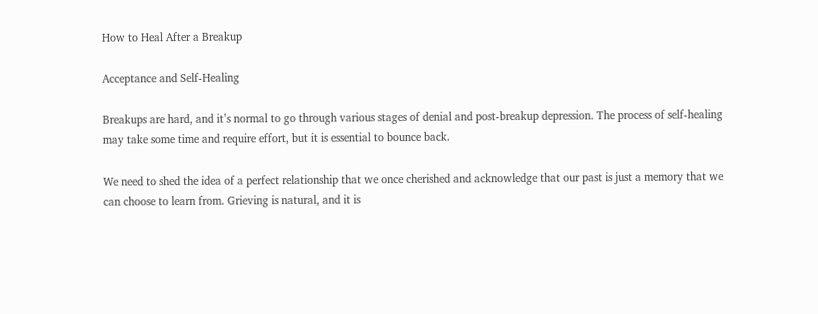How to Heal After a Breakup

Acceptance and Self-Healing

Breakups are hard, and it’s normal to go through various stages of denial and post-breakup depression. The process of self-healing may take some time and require effort, but it is essential to bounce back.

We need to shed the idea of a perfect relationship that we once cherished and acknowledge that our past is just a memory that we can choose to learn from. Grieving is natural, and it is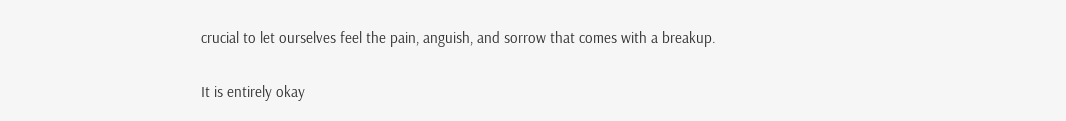crucial to let ourselves feel the pain, anguish, and sorrow that comes with a breakup.

It is entirely okay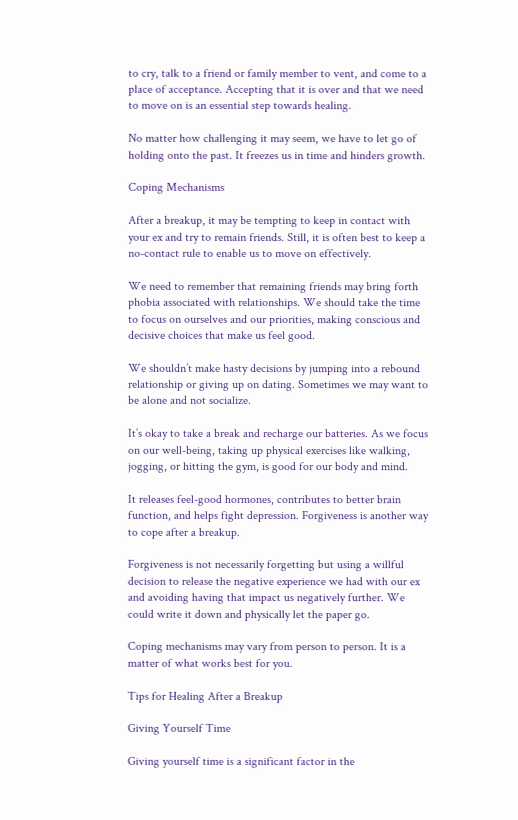to cry, talk to a friend or family member to vent, and come to a place of acceptance. Accepting that it is over and that we need to move on is an essential step towards healing.

No matter how challenging it may seem, we have to let go of holding onto the past. It freezes us in time and hinders growth.

Coping Mechanisms

After a breakup, it may be tempting to keep in contact with your ex and try to remain friends. Still, it is often best to keep a no-contact rule to enable us to move on effectively.

We need to remember that remaining friends may bring forth phobia associated with relationships. We should take the time to focus on ourselves and our priorities, making conscious and decisive choices that make us feel good.

We shouldn’t make hasty decisions by jumping into a rebound relationship or giving up on dating. Sometimes we may want to be alone and not socialize.

It’s okay to take a break and recharge our batteries. As we focus on our well-being, taking up physical exercises like walking, jogging, or hitting the gym, is good for our body and mind.

It releases feel-good hormones, contributes to better brain function, and helps fight depression. Forgiveness is another way to cope after a breakup.

Forgiveness is not necessarily forgetting but using a willful decision to release the negative experience we had with our ex and avoiding having that impact us negatively further. We could write it down and physically let the paper go.

Coping mechanisms may vary from person to person. It is a matter of what works best for you.

Tips for Healing After a Breakup

Giving Yourself Time

Giving yourself time is a significant factor in the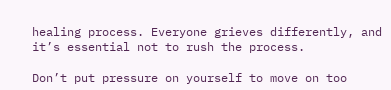healing process. Everyone grieves differently, and it’s essential not to rush the process.

Don’t put pressure on yourself to move on too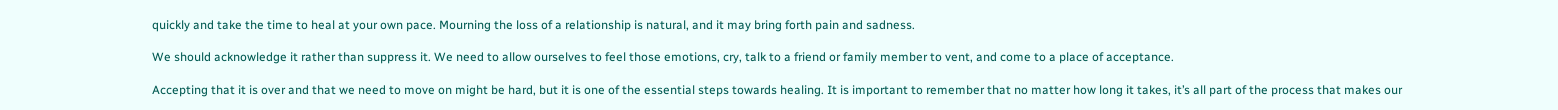quickly and take the time to heal at your own pace. Mourning the loss of a relationship is natural, and it may bring forth pain and sadness.

We should acknowledge it rather than suppress it. We need to allow ourselves to feel those emotions, cry, talk to a friend or family member to vent, and come to a place of acceptance.

Accepting that it is over and that we need to move on might be hard, but it is one of the essential steps towards healing. It is important to remember that no matter how long it takes, it’s all part of the process that makes our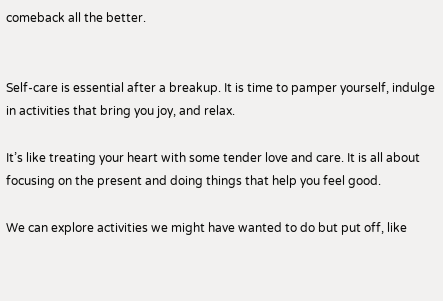comeback all the better.


Self-care is essential after a breakup. It is time to pamper yourself, indulge in activities that bring you joy, and relax.

It’s like treating your heart with some tender love and care. It is all about focusing on the present and doing things that help you feel good.

We can explore activities we might have wanted to do but put off, like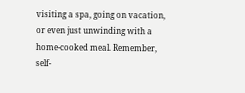visiting a spa, going on vacation, or even just unwinding with a home-cooked meal. Remember, self-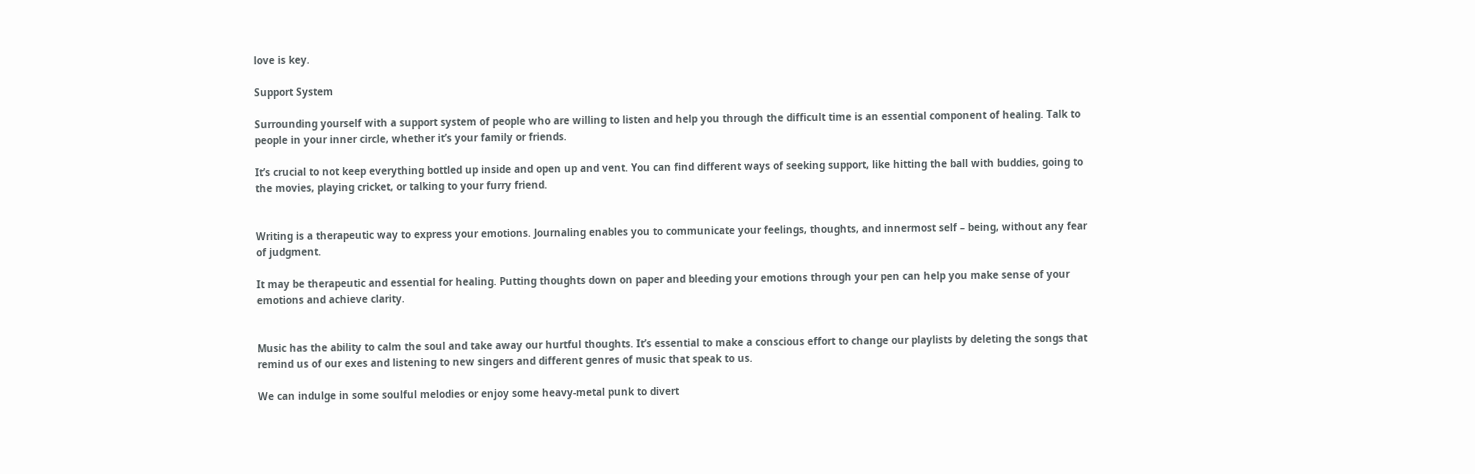love is key.

Support System

Surrounding yourself with a support system of people who are willing to listen and help you through the difficult time is an essential component of healing. Talk to people in your inner circle, whether it’s your family or friends.

It’s crucial to not keep everything bottled up inside and open up and vent. You can find different ways of seeking support, like hitting the ball with buddies, going to the movies, playing cricket, or talking to your furry friend.


Writing is a therapeutic way to express your emotions. Journaling enables you to communicate your feelings, thoughts, and innermost self – being, without any fear of judgment.

It may be therapeutic and essential for healing. Putting thoughts down on paper and bleeding your emotions through your pen can help you make sense of your emotions and achieve clarity.


Music has the ability to calm the soul and take away our hurtful thoughts. It’s essential to make a conscious effort to change our playlists by deleting the songs that remind us of our exes and listening to new singers and different genres of music that speak to us.

We can indulge in some soulful melodies or enjoy some heavy-metal punk to divert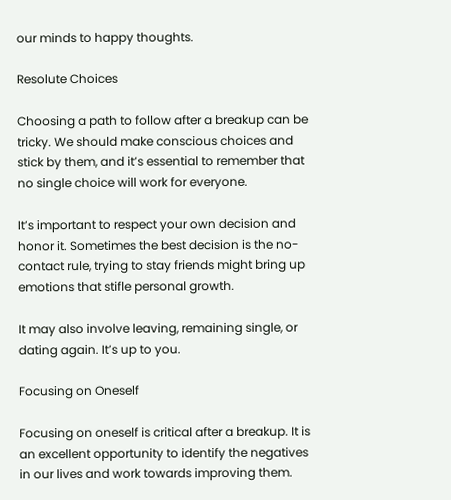our minds to happy thoughts.

Resolute Choices

Choosing a path to follow after a breakup can be tricky. We should make conscious choices and stick by them, and it’s essential to remember that no single choice will work for everyone.

It’s important to respect your own decision and honor it. Sometimes the best decision is the no-contact rule, trying to stay friends might bring up emotions that stifle personal growth.

It may also involve leaving, remaining single, or dating again. It’s up to you.

Focusing on Oneself

Focusing on oneself is critical after a breakup. It is an excellent opportunity to identify the negatives in our lives and work towards improving them.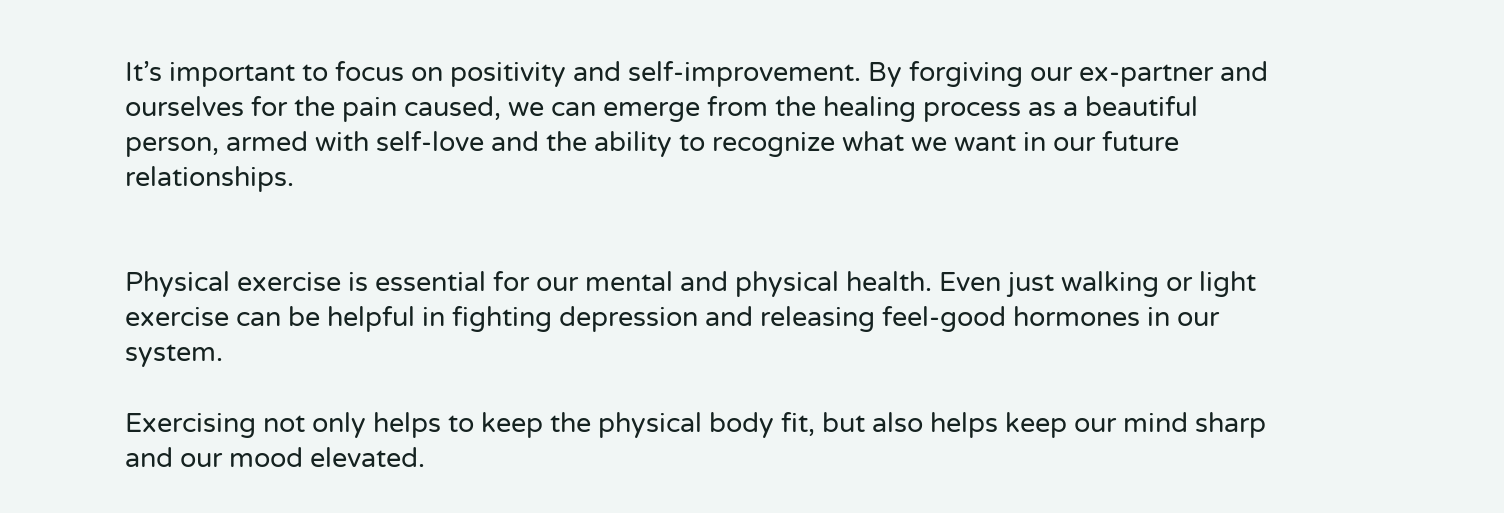It’s important to focus on positivity and self-improvement. By forgiving our ex-partner and ourselves for the pain caused, we can emerge from the healing process as a beautiful person, armed with self-love and the ability to recognize what we want in our future relationships.


Physical exercise is essential for our mental and physical health. Even just walking or light exercise can be helpful in fighting depression and releasing feel-good hormones in our system.

Exercising not only helps to keep the physical body fit, but also helps keep our mind sharp and our mood elevated.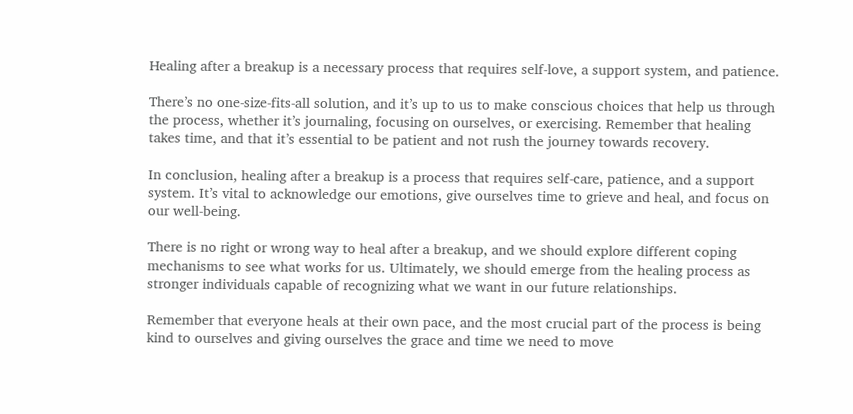Healing after a breakup is a necessary process that requires self-love, a support system, and patience.

There’s no one-size-fits-all solution, and it’s up to us to make conscious choices that help us through the process, whether it’s journaling, focusing on ourselves, or exercising. Remember that healing takes time, and that it’s essential to be patient and not rush the journey towards recovery.

In conclusion, healing after a breakup is a process that requires self-care, patience, and a support system. It’s vital to acknowledge our emotions, give ourselves time to grieve and heal, and focus on our well-being.

There is no right or wrong way to heal after a breakup, and we should explore different coping mechanisms to see what works for us. Ultimately, we should emerge from the healing process as stronger individuals capable of recognizing what we want in our future relationships.

Remember that everyone heals at their own pace, and the most crucial part of the process is being kind to ourselves and giving ourselves the grace and time we need to move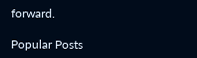forward.

Popular Posts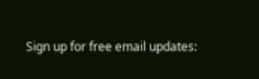Sign up for free email updates: